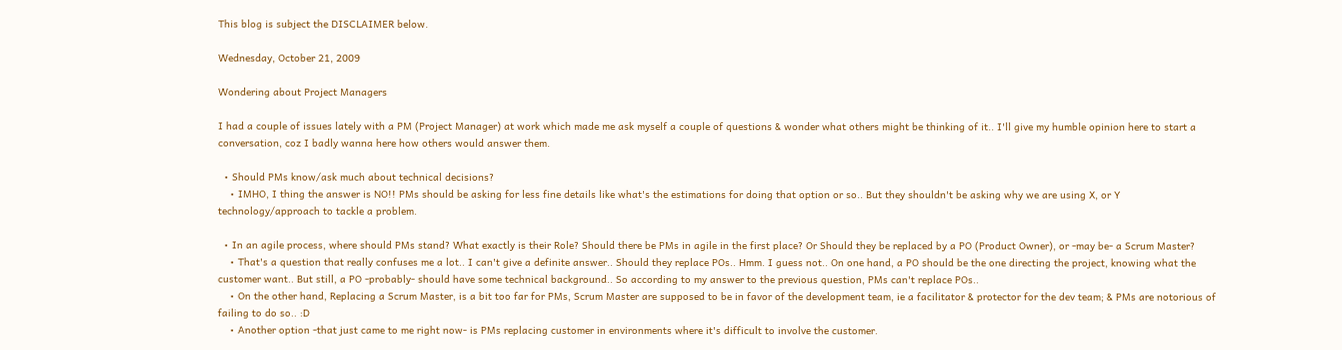This blog is subject the DISCLAIMER below.

Wednesday, October 21, 2009

Wondering about Project Managers

I had a couple of issues lately with a PM (Project Manager) at work which made me ask myself a couple of questions & wonder what others might be thinking of it.. I'll give my humble opinion here to start a conversation, coz I badly wanna here how others would answer them.

  • Should PMs know/ask much about technical decisions?
    • IMHO, I thing the answer is NO!! PMs should be asking for less fine details like what's the estimations for doing that option or so.. But they shouldn't be asking why we are using X, or Y technology/approach to tackle a problem.

  • In an agile process, where should PMs stand? What exactly is their Role? Should there be PMs in agile in the first place? Or Should they be replaced by a PO (Product Owner), or -may be- a Scrum Master?
    • That's a question that really confuses me a lot.. I can't give a definite answer.. Should they replace POs.. Hmm. I guess not.. On one hand, a PO should be the one directing the project, knowing what the customer want.. But still, a PO -probably- should have some technical background.. So according to my answer to the previous question, PMs can't replace POs..
    • On the other hand, Replacing a Scrum Master, is a bit too far for PMs, Scrum Master are supposed to be in favor of the development team, ie a facilitator & protector for the dev team; & PMs are notorious of failing to do so.. :D
    • Another option -that just came to me right now- is PMs replacing customer in environments where it's difficult to involve the customer.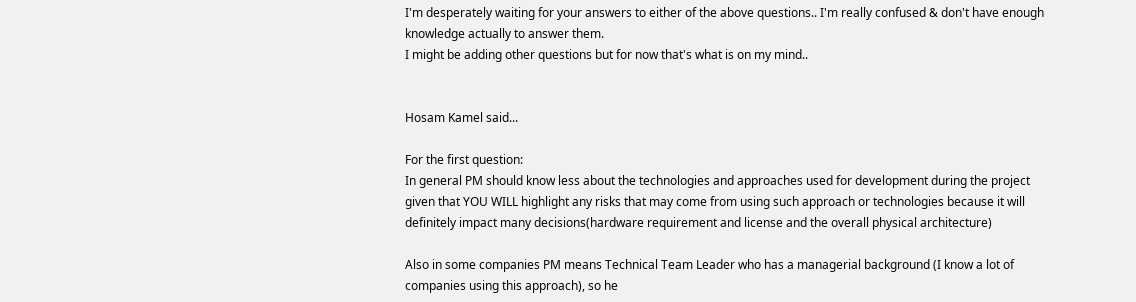I'm desperately waiting for your answers to either of the above questions.. I'm really confused & don't have enough knowledge actually to answer them.
I might be adding other questions but for now that's what is on my mind..


Hosam Kamel said...

For the first question:
In general PM should know less about the technologies and approaches used for development during the project given that YOU WILL highlight any risks that may come from using such approach or technologies because it will definitely impact many decisions(hardware requirement and license and the overall physical architecture)

Also in some companies PM means Technical Team Leader who has a managerial background (I know a lot of companies using this approach), so he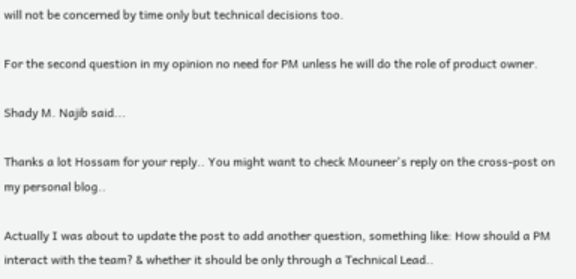will not be concerned by time only but technical decisions too.

For the second question in my opinion no need for PM unless he will do the role of product owner.

Shady M. Najib said...

Thanks a lot Hossam for your reply.. You might want to check Mouneer's reply on the cross-post on my personal blog..

Actually I was about to update the post to add another question, something like: How should a PM interact with the team? & whether it should be only through a Technical Lead..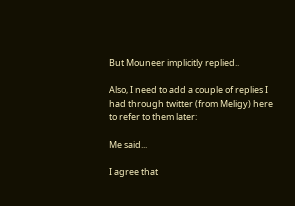But Mouneer implicitly replied..

Also, I need to add a couple of replies I had through twitter (from Meligy) here to refer to them later:

Me said...

I agree that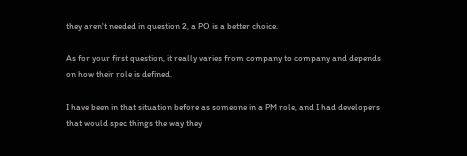they aren't needed in question 2, a PO is a better choice.

As for your first question, it really varies from company to company and depends on how their role is defined.

I have been in that situation before as someone in a PM role, and I had developers that would spec things the way they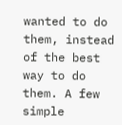wanted to do them, instead of the best way to do them. A few simple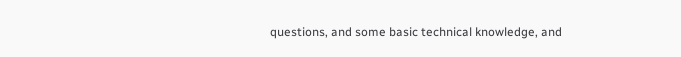questions, and some basic technical knowledge, and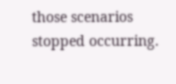those scenarios stopped occurring.